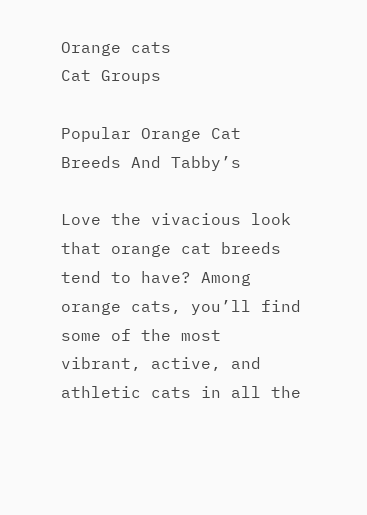Orange cats
Cat Groups

Popular Orange Cat Breeds And Tabby’s

Love the vivacious look that orange cat breeds tend to have? Among orange cats, you’ll find some of the most vibrant, active, and athletic cats in all the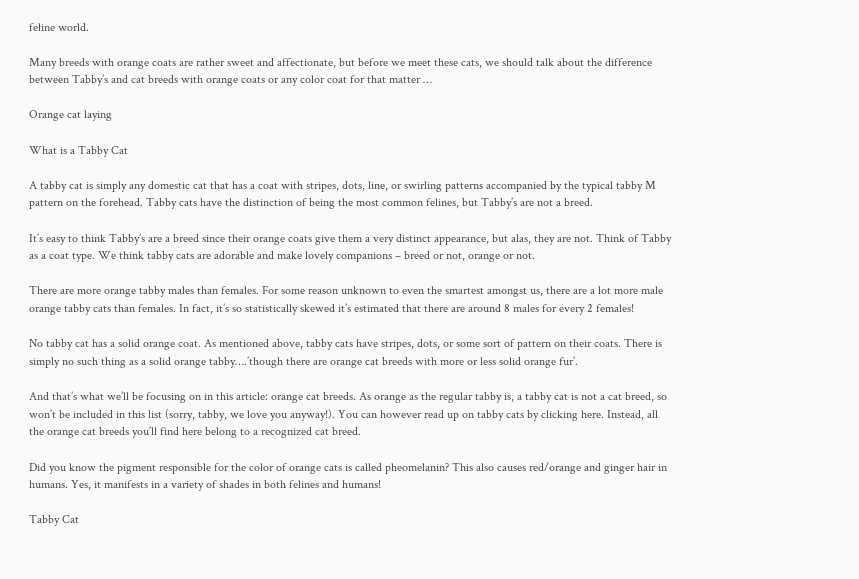feline world.

Many breeds with orange coats are rather sweet and affectionate, but before we meet these cats, we should talk about the difference between Tabby’s and cat breeds with orange coats or any color coat for that matter …

Orange cat laying

What is a Tabby Cat

A tabby cat is simply any domestic cat that has a coat with stripes, dots, line, or swirling patterns accompanied by the typical tabby M pattern on the forehead. Tabby cats have the distinction of being the most common felines, but Tabby’s are not a breed.

It’s easy to think Tabby’s are a breed since their orange coats give them a very distinct appearance, but alas, they are not. Think of Tabby as a coat type. We think tabby cats are adorable and make lovely companions – breed or not, orange or not.

There are more orange tabby males than females. For some reason unknown to even the smartest amongst us, there are a lot more male orange tabby cats than females. In fact, it’s so statistically skewed it’s estimated that there are around 8 males for every 2 females!

No tabby cat has a solid orange coat. As mentioned above, tabby cats have stripes, dots, or some sort of pattern on their coats. There is simply no such thing as a solid orange tabby….’though there are orange cat breeds with more or less solid orange fur’.

And that’s what we’ll be focusing on in this article: orange cat breeds. As orange as the regular tabby is, a tabby cat is not a cat breed, so won’t be included in this list (sorry, tabby, we love you anyway!). You can however read up on tabby cats by clicking here. Instead, all the orange cat breeds you’ll find here belong to a recognized cat breed.

Did you know the pigment responsible for the color of orange cats is called pheomelanin? This also causes red/orange and ginger hair in humans. Yes, it manifests in a variety of shades in both felines and humans!

Tabby Cat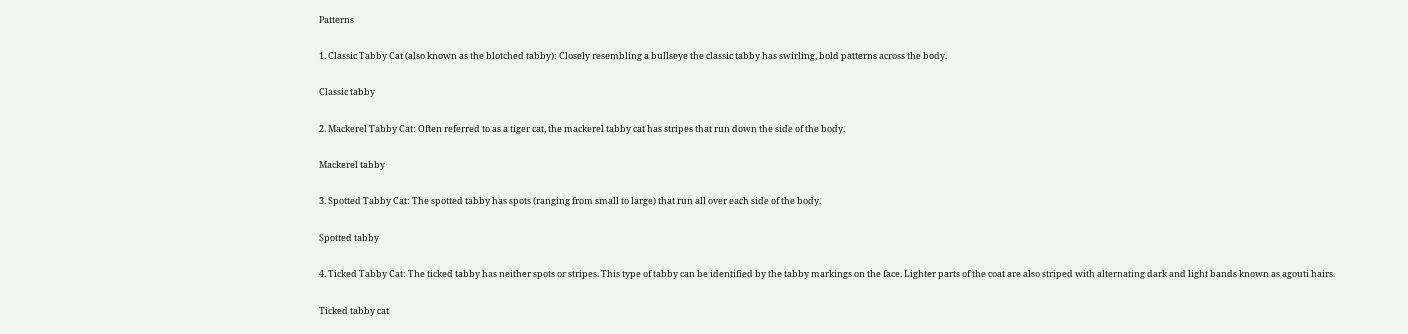Patterns

1. Classic Tabby Cat (also known as the blotched tabby): Closely resembling a bullseye the classic tabby has swirling, bold patterns across the body.

Classic tabby

2. Mackerel Tabby Cat: Often referred to as a tiger cat, the mackerel tabby cat has stripes that run down the side of the body.

Mackerel tabby

3. Spotted Tabby Cat: The spotted tabby has spots (ranging from small to large) that run all over each side of the body.

Spotted tabby

4. Ticked Tabby Cat: The ticked tabby has neither spots or stripes. This type of tabby can be identified by the tabby markings on the face. Lighter parts of the coat are also striped with alternating dark and light bands known as agouti hairs.

Ticked tabby cat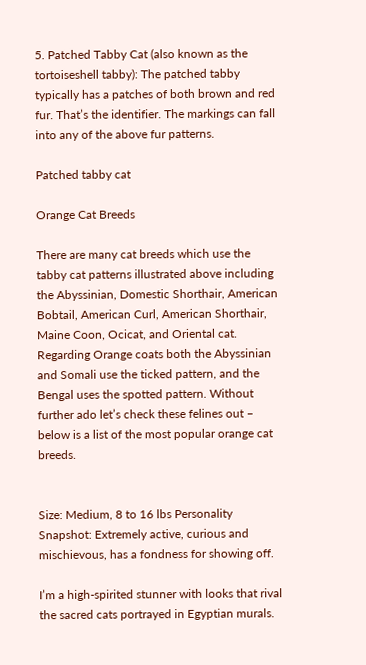5. Patched Tabby Cat (also known as the tortoiseshell tabby): The patched tabby typically has a patches of both brown and red fur. That’s the identifier. The markings can fall into any of the above fur patterns.

Patched tabby cat

Orange Cat Breeds

There are many cat breeds which use the tabby cat patterns illustrated above including the Abyssinian, Domestic Shorthair, American Bobtail, American Curl, American Shorthair, Maine Coon, Ocicat, and Oriental cat. Regarding Orange coats both the Abyssinian and Somali use the ticked pattern, and the Bengal uses the spotted pattern. Without further ado let’s check these felines out – below is a list of the most popular orange cat breeds.


Size: Medium, 8 to 16 lbs Personality Snapshot: Extremely active, curious and mischievous, has a fondness for showing off.

I’m a high-spirited stunner with looks that rival the sacred cats portrayed in Egyptian murals.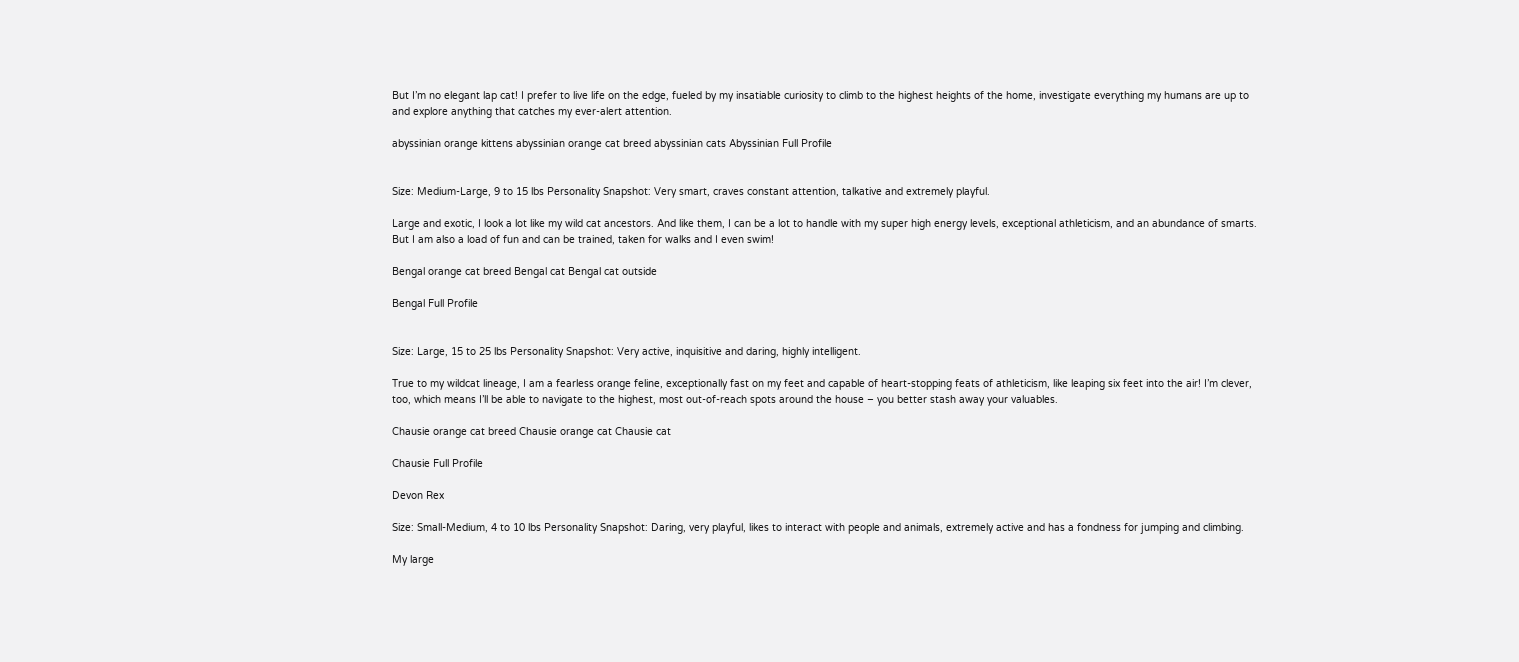But I’m no elegant lap cat! I prefer to live life on the edge, fueled by my insatiable curiosity to climb to the highest heights of the home, investigate everything my humans are up to and explore anything that catches my ever-alert attention.

abyssinian orange kittens abyssinian orange cat breed abyssinian cats Abyssinian Full Profile


Size: Medium-Large, 9 to 15 lbs Personality Snapshot: Very smart, craves constant attention, talkative and extremely playful.

Large and exotic, I look a lot like my wild cat ancestors. And like them, I can be a lot to handle with my super high energy levels, exceptional athleticism, and an abundance of smarts. But I am also a load of fun and can be trained, taken for walks and I even swim!

Bengal orange cat breed Bengal cat Bengal cat outside

Bengal Full Profile


Size: Large, 15 to 25 lbs Personality Snapshot: Very active, inquisitive and daring, highly intelligent.

True to my wildcat lineage, I am a fearless orange feline, exceptionally fast on my feet and capable of heart-stopping feats of athleticism, like leaping six feet into the air! I’m clever, too, which means I’ll be able to navigate to the highest, most out-of-reach spots around the house – you better stash away your valuables.

Chausie orange cat breed Chausie orange cat Chausie cat

Chausie Full Profile

Devon Rex

Size: Small-Medium, 4 to 10 lbs Personality Snapshot: Daring, very playful, likes to interact with people and animals, extremely active and has a fondness for jumping and climbing.

My large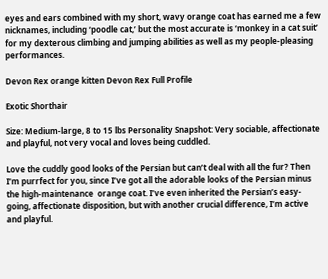eyes and ears combined with my short, wavy orange coat has earned me a few nicknames, including ‘poodle cat,’ but the most accurate is ‘monkey in a cat suit’ for my dexterous climbing and jumping abilities as well as my people-pleasing performances.

Devon Rex orange kitten Devon Rex Full Profile

Exotic Shorthair

Size: Medium-large, 8 to 15 lbs Personality Snapshot: Very sociable, affectionate and playful, not very vocal and loves being cuddled.

Love the cuddly good looks of the Persian but can’t deal with all the fur? Then I’m purrfect for you, since I’ve got all the adorable looks of the Persian minus the high-maintenance  orange coat. I’ve even inherited the Persian’s easy-going, affectionate disposition, but with another crucial difference, I’m active and playful.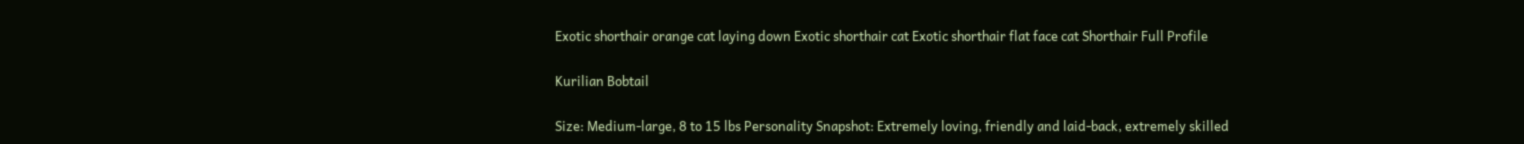Exotic shorthair orange cat laying down Exotic shorthair cat Exotic shorthair flat face cat Shorthair Full Profile

Kurilian Bobtail

Size: Medium-large, 8 to 15 lbs Personality Snapshot: Extremely loving, friendly and laid-back, extremely skilled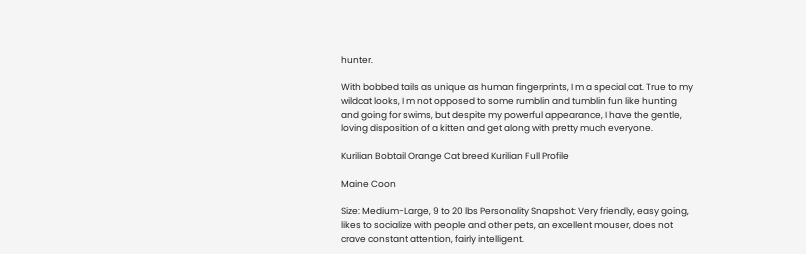hunter.

With bobbed tails as unique as human fingerprints, I m a special cat. True to my wildcat looks, I m not opposed to some rumblin and tumblin fun like hunting and going for swims, but despite my powerful appearance, I have the gentle, loving disposition of a kitten and get along with pretty much everyone.

Kurilian Bobtail Orange Cat breed Kurilian Full Profile

Maine Coon

Size: Medium-Large, 9 to 20 lbs Personality Snapshot: Very friendly, easy going, likes to socialize with people and other pets, an excellent mouser, does not crave constant attention, fairly intelligent.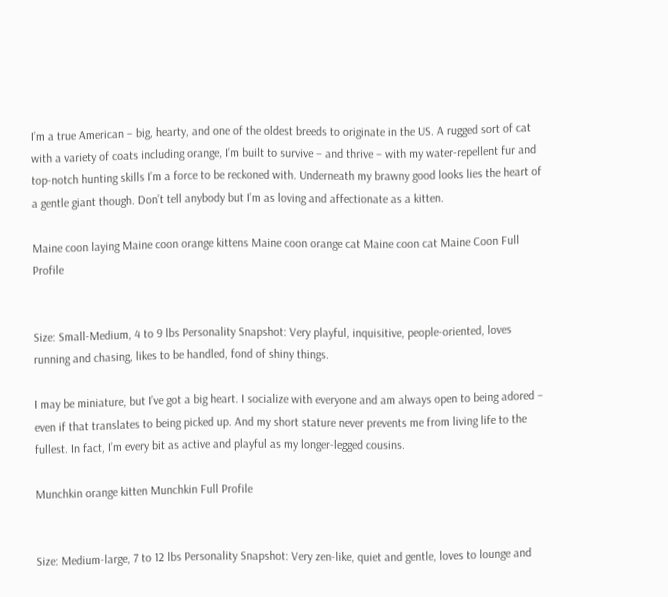I’m a true American – big, hearty, and one of the oldest breeds to originate in the US. A rugged sort of cat with a variety of coats including orange, I’m built to survive – and thrive – with my water-repellent fur and top-notch hunting skills I’m a force to be reckoned with. Underneath my brawny good looks lies the heart of a gentle giant though. Don’t tell anybody but I’m as loving and affectionate as a kitten.

Maine coon laying Maine coon orange kittens Maine coon orange cat Maine coon cat Maine Coon Full Profile


Size: Small-Medium, 4 to 9 lbs Personality Snapshot: Very playful, inquisitive, people-oriented, loves running and chasing, likes to be handled, fond of shiny things.

I may be miniature, but I’ve got a big heart. I socialize with everyone and am always open to being adored – even if that translates to being picked up. And my short stature never prevents me from living life to the fullest. In fact, I’m every bit as active and playful as my longer-legged cousins.

Munchkin orange kitten Munchkin Full Profile


Size: Medium-large, 7 to 12 lbs Personality Snapshot: Very zen-like, quiet and gentle, loves to lounge and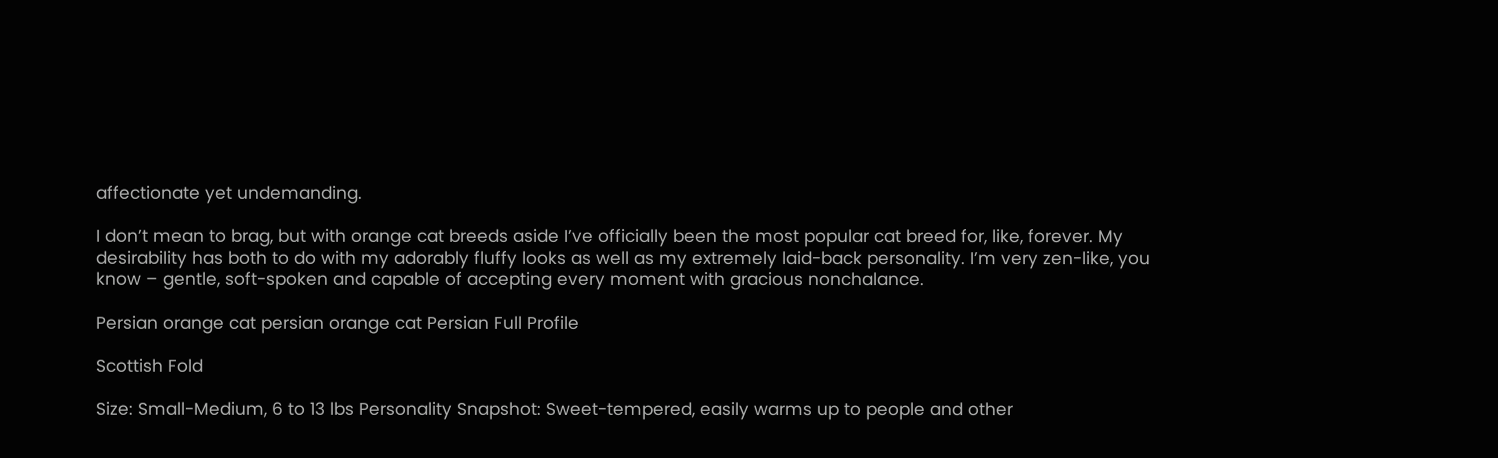affectionate yet undemanding.

I don’t mean to brag, but with orange cat breeds aside I’ve officially been the most popular cat breed for, like, forever. My desirability has both to do with my adorably fluffy looks as well as my extremely laid-back personality. I’m very zen-like, you know – gentle, soft-spoken and capable of accepting every moment with gracious nonchalance.

Persian orange cat persian orange cat Persian Full Profile

Scottish Fold

Size: Small-Medium, 6 to 13 lbs Personality Snapshot: Sweet-tempered, easily warms up to people and other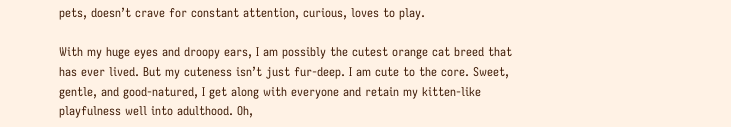pets, doesn’t crave for constant attention, curious, loves to play.

With my huge eyes and droopy ears, I am possibly the cutest orange cat breed that has ever lived. But my cuteness isn’t just fur-deep. I am cute to the core. Sweet, gentle, and good-natured, I get along with everyone and retain my kitten-like playfulness well into adulthood. Oh,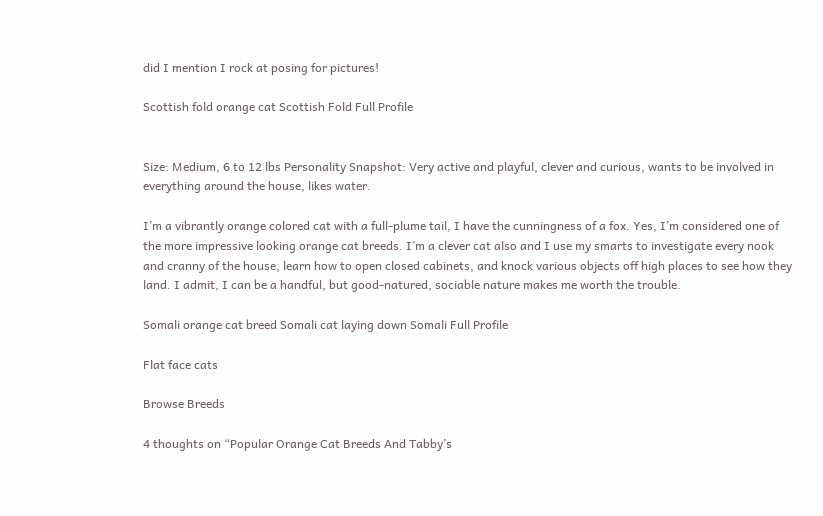did I mention I rock at posing for pictures!

Scottish fold orange cat Scottish Fold Full Profile


Size: Medium, 6 to 12 lbs Personality Snapshot: Very active and playful, clever and curious, wants to be involved in everything around the house, likes water.

I’m a vibrantly orange colored cat with a full-plume tail, I have the cunningness of a fox. Yes, I’m considered one of the more impressive looking orange cat breeds. I’m a clever cat also and I use my smarts to investigate every nook and cranny of the house, learn how to open closed cabinets, and knock various objects off high places to see how they land. I admit, I can be a handful, but good-natured, sociable nature makes me worth the trouble.

Somali orange cat breed Somali cat laying down Somali Full Profile

Flat face cats

Browse Breeds

4 thoughts on “Popular Orange Cat Breeds And Tabby’s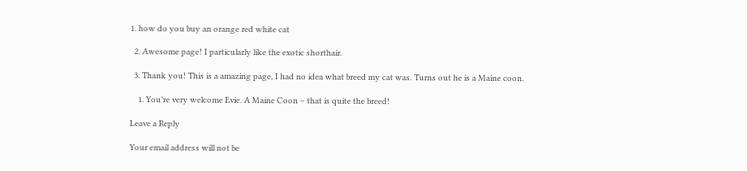1. how do you buy an orange red white cat

  2. Awesome page! I particularly like the exotic shorthair.

  3. Thank you! This is a amazing page, I had no idea what breed my cat was. Turns out he is a Maine coon.

    1. You’re very welcome Evie. A Maine Coon – that is quite the breed!

Leave a Reply

Your email address will not be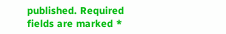published. Required fields are marked *